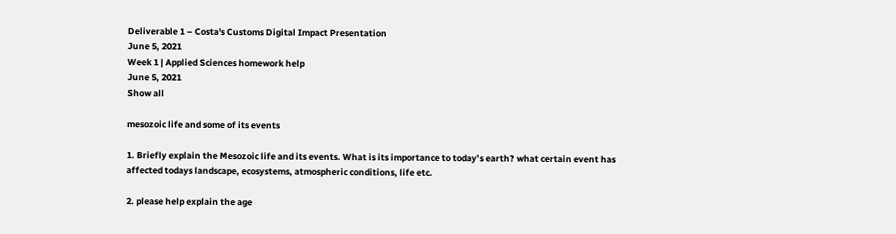Deliverable 1 – Costa's Customs Digital Impact Presentation
June 5, 2021
Week 1 | Applied Sciences homework help
June 5, 2021
Show all

mesozoic life and some of its events

1. Briefly explain the Mesozoic life and its events. What is its importance to today’s earth? what certain event has affected todays landscape, ecosystems, atmospheric conditions, life etc.

2. please help explain the age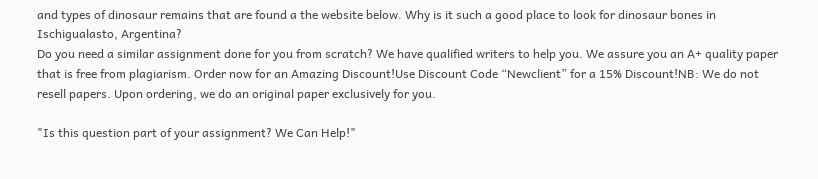and types of dinosaur remains that are found a the website below. Why is it such a good place to look for dinosaur bones in Ischigualasto, Argentina?
Do you need a similar assignment done for you from scratch? We have qualified writers to help you. We assure you an A+ quality paper that is free from plagiarism. Order now for an Amazing Discount!Use Discount Code “Newclient” for a 15% Discount!NB: We do not resell papers. Upon ordering, we do an original paper exclusively for you.

"Is this question part of your assignment? We Can Help!"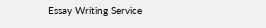Essay Writing Service